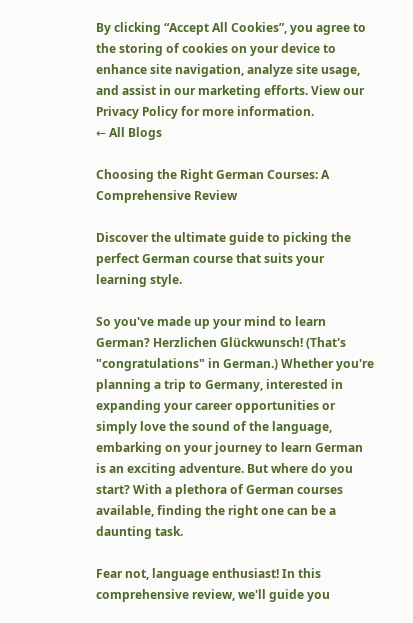By clicking “Accept All Cookies”, you agree to the storing of cookies on your device to enhance site navigation, analyze site usage, and assist in our marketing efforts. View our Privacy Policy for more information.
← All Blogs

Choosing the Right German Courses: A Comprehensive Review

Discover the ultimate guide to picking the perfect German course that suits your learning style.

So you've made up your mind to learn German? Herzlichen Glückwunsch! (That's "congratulations" in German.) Whether you're planning a trip to Germany, interested in expanding your career opportunities or simply love the sound of the language, embarking on your journey to learn German is an exciting adventure. But where do you start? With a plethora of German courses available, finding the right one can be a daunting task.

Fear not, language enthusiast! In this comprehensive review, we'll guide you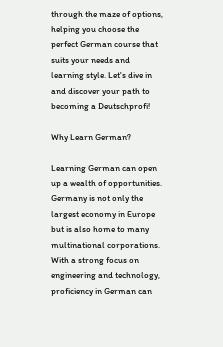through the maze of options, helping you choose the perfect German course that suits your needs and learning style. Let's dive in and discover your path to becoming a Deutschprofi!

Why Learn German?

Learning German can open up a wealth of opportunities. Germany is not only the largest economy in Europe but is also home to many multinational corporations. With a strong focus on engineering and technology, proficiency in German can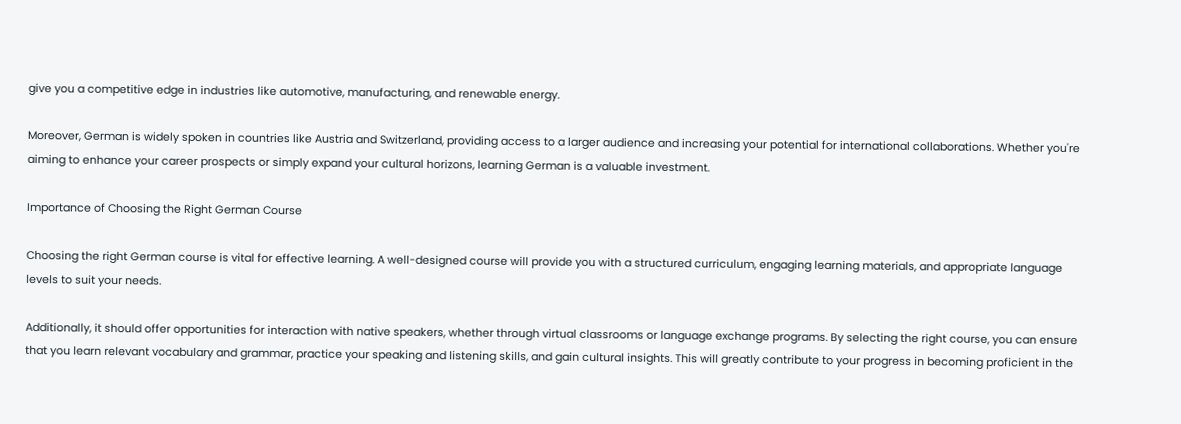give you a competitive edge in industries like automotive, manufacturing, and renewable energy.

Moreover, German is widely spoken in countries like Austria and Switzerland, providing access to a larger audience and increasing your potential for international collaborations. Whether you're aiming to enhance your career prospects or simply expand your cultural horizons, learning German is a valuable investment.

Importance of Choosing the Right German Course

Choosing the right German course is vital for effective learning. A well-designed course will provide you with a structured curriculum, engaging learning materials, and appropriate language levels to suit your needs.

Additionally, it should offer opportunities for interaction with native speakers, whether through virtual classrooms or language exchange programs. By selecting the right course, you can ensure that you learn relevant vocabulary and grammar, practice your speaking and listening skills, and gain cultural insights. This will greatly contribute to your progress in becoming proficient in the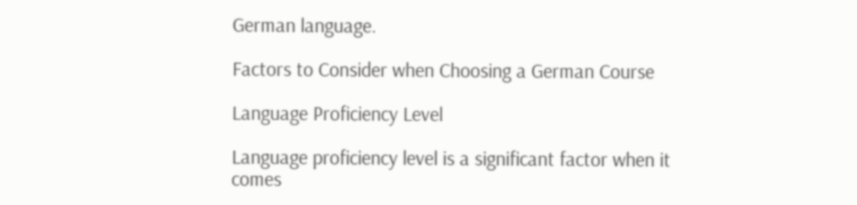German language.

Factors to Consider when Choosing a German Course

Language Proficiency Level

Language proficiency level is a significant factor when it comes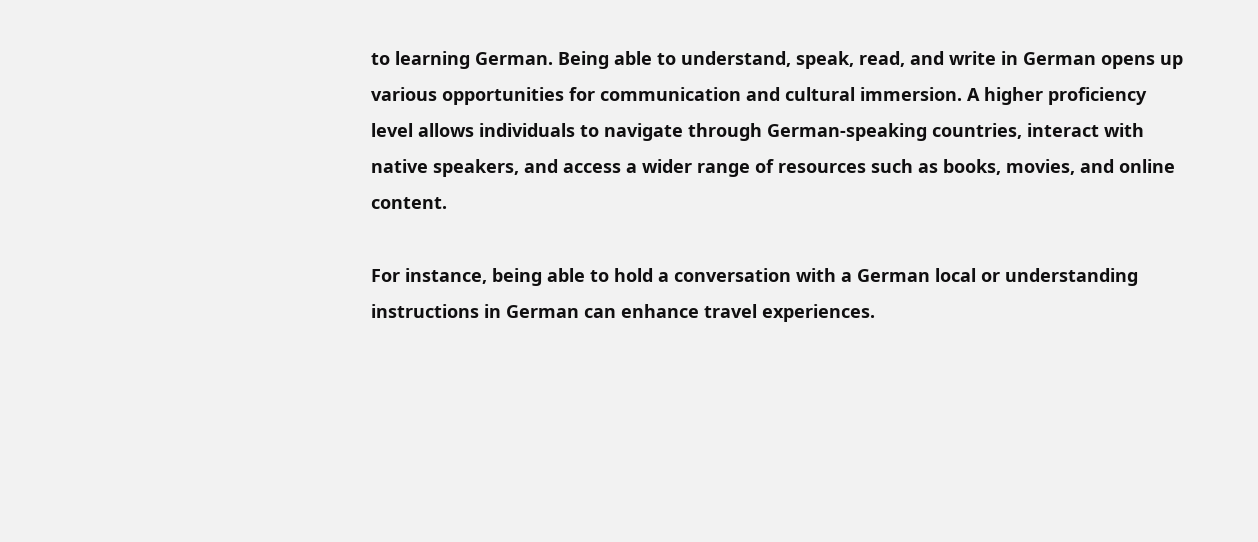to learning German. Being able to understand, speak, read, and write in German opens up various opportunities for communication and cultural immersion. A higher proficiency level allows individuals to navigate through German-speaking countries, interact with native speakers, and access a wider range of resources such as books, movies, and online content.

For instance, being able to hold a conversation with a German local or understanding instructions in German can enhance travel experiences.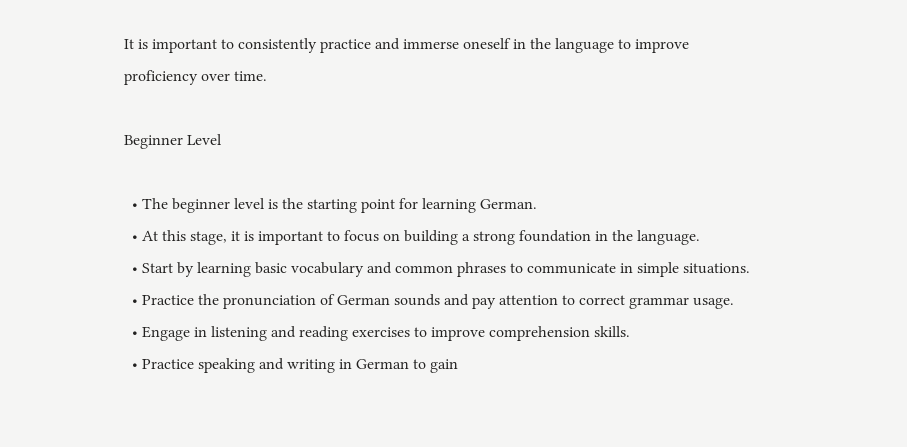It is important to consistently practice and immerse oneself in the language to improve proficiency over time.

Beginner Level

  • The beginner level is the starting point for learning German.
  • At this stage, it is important to focus on building a strong foundation in the language.
  • Start by learning basic vocabulary and common phrases to communicate in simple situations.
  • Practice the pronunciation of German sounds and pay attention to correct grammar usage.
  • Engage in listening and reading exercises to improve comprehension skills.
  • Practice speaking and writing in German to gain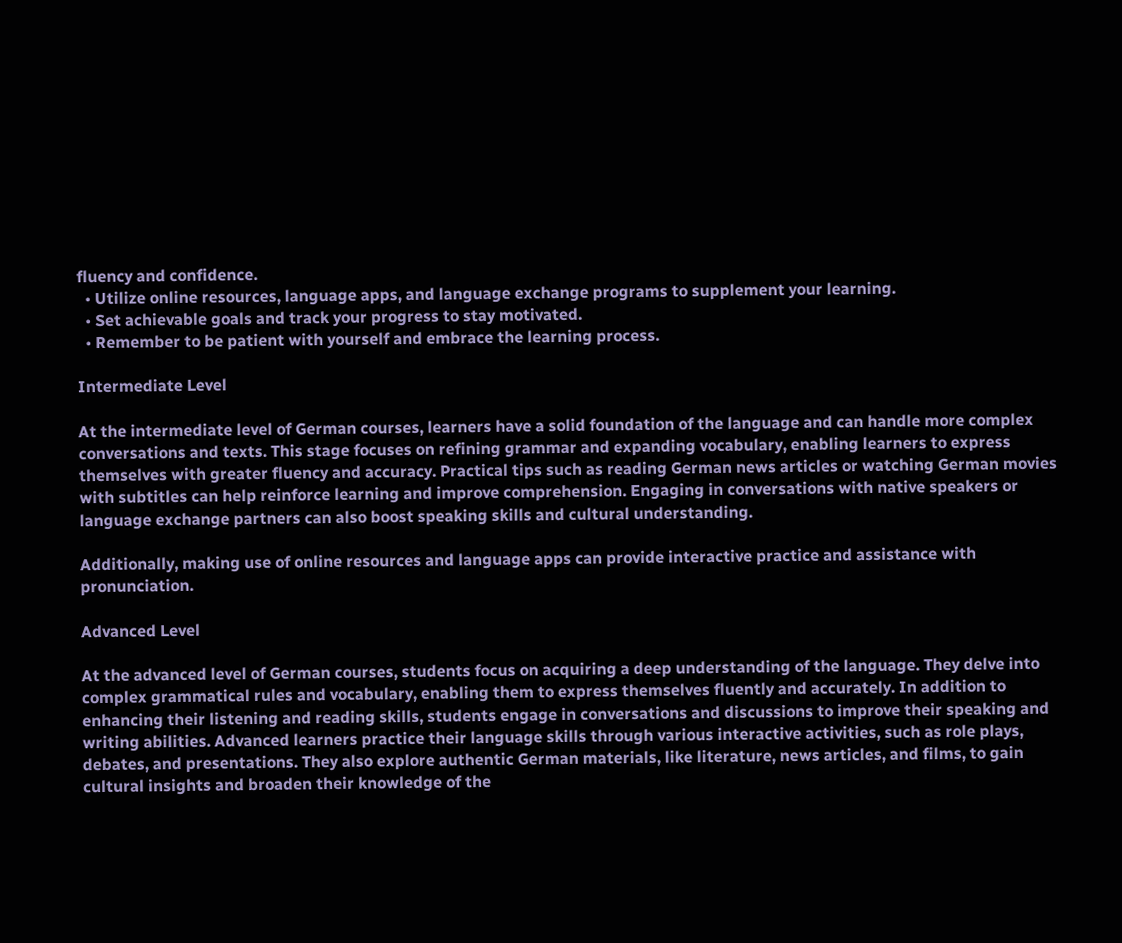fluency and confidence.
  • Utilize online resources, language apps, and language exchange programs to supplement your learning.
  • Set achievable goals and track your progress to stay motivated.
  • Remember to be patient with yourself and embrace the learning process.

Intermediate Level

At the intermediate level of German courses, learners have a solid foundation of the language and can handle more complex conversations and texts. This stage focuses on refining grammar and expanding vocabulary, enabling learners to express themselves with greater fluency and accuracy. Practical tips such as reading German news articles or watching German movies with subtitles can help reinforce learning and improve comprehension. Engaging in conversations with native speakers or language exchange partners can also boost speaking skills and cultural understanding.

Additionally, making use of online resources and language apps can provide interactive practice and assistance with pronunciation.

Advanced Level

At the advanced level of German courses, students focus on acquiring a deep understanding of the language. They delve into complex grammatical rules and vocabulary, enabling them to express themselves fluently and accurately. In addition to enhancing their listening and reading skills, students engage in conversations and discussions to improve their speaking and writing abilities. Advanced learners practice their language skills through various interactive activities, such as role plays, debates, and presentations. They also explore authentic German materials, like literature, news articles, and films, to gain cultural insights and broaden their knowledge of the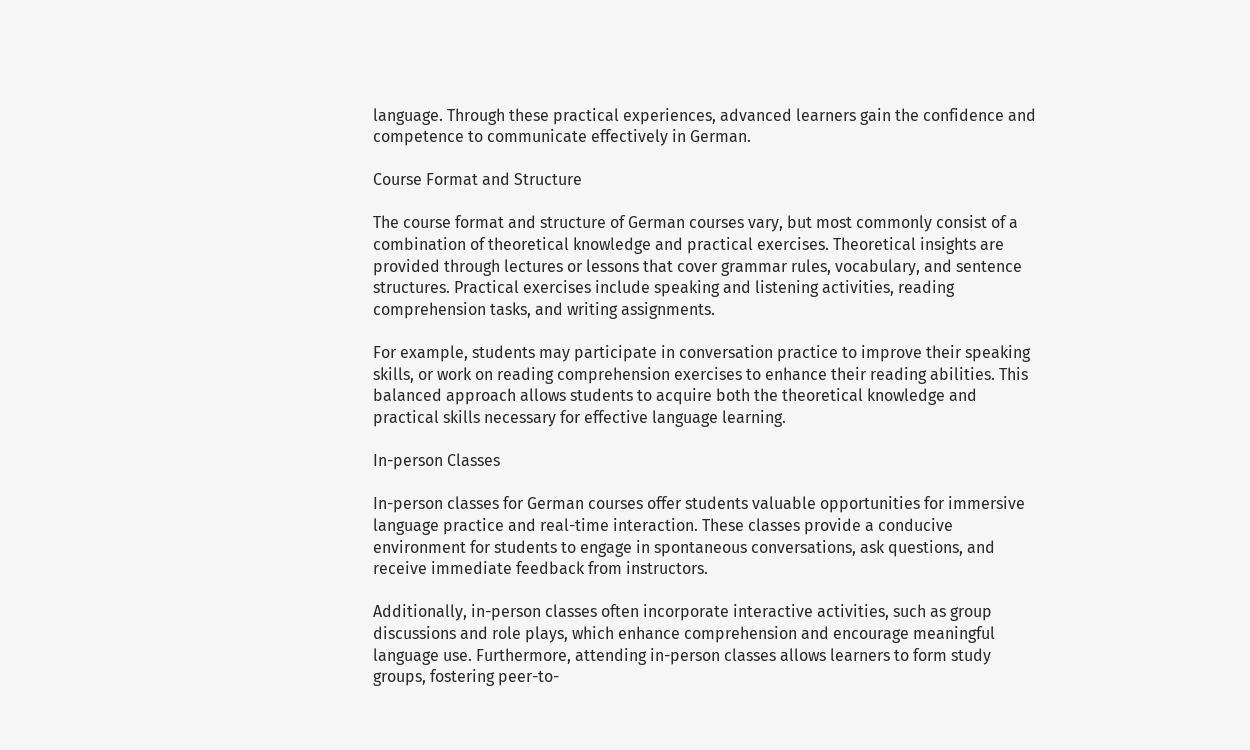language. Through these practical experiences, advanced learners gain the confidence and competence to communicate effectively in German.

Course Format and Structure

The course format and structure of German courses vary, but most commonly consist of a combination of theoretical knowledge and practical exercises. Theoretical insights are provided through lectures or lessons that cover grammar rules, vocabulary, and sentence structures. Practical exercises include speaking and listening activities, reading comprehension tasks, and writing assignments.

For example, students may participate in conversation practice to improve their speaking skills, or work on reading comprehension exercises to enhance their reading abilities. This balanced approach allows students to acquire both the theoretical knowledge and practical skills necessary for effective language learning.

In-person Classes

In-person classes for German courses offer students valuable opportunities for immersive language practice and real-time interaction. These classes provide a conducive environment for students to engage in spontaneous conversations, ask questions, and receive immediate feedback from instructors.

Additionally, in-person classes often incorporate interactive activities, such as group discussions and role plays, which enhance comprehension and encourage meaningful language use. Furthermore, attending in-person classes allows learners to form study groups, fostering peer-to-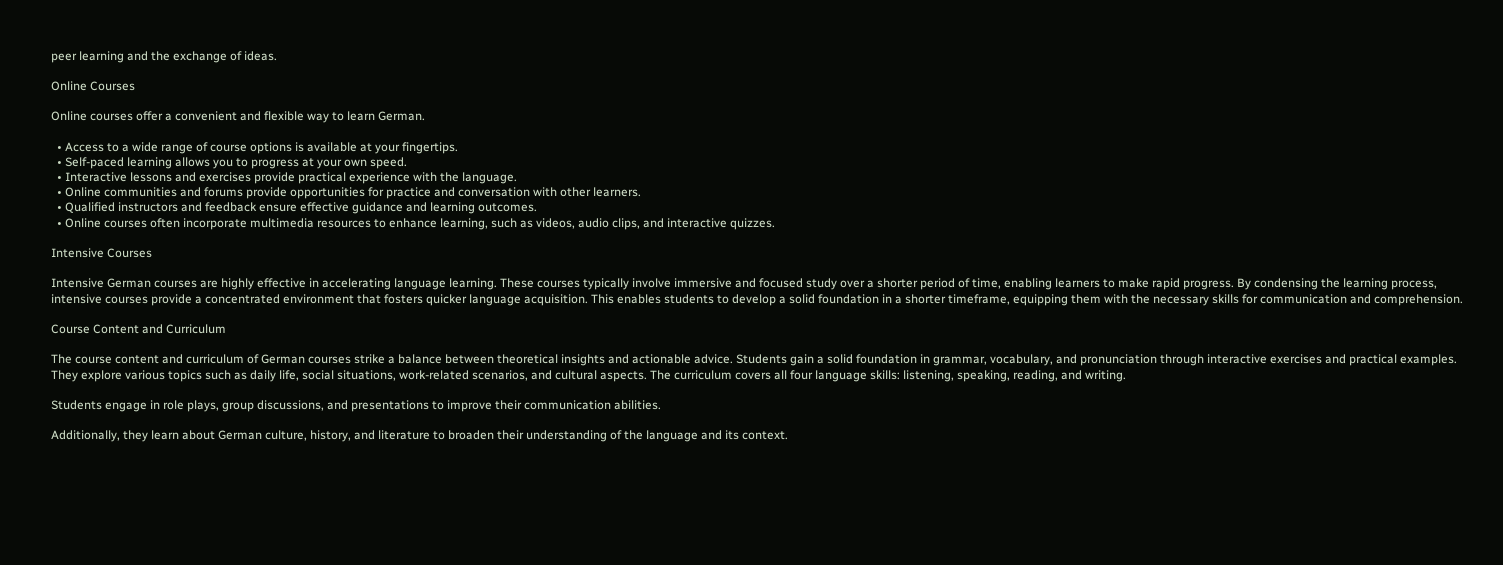peer learning and the exchange of ideas.

Online Courses

Online courses offer a convenient and flexible way to learn German.

  • Access to a wide range of course options is available at your fingertips.
  • Self-paced learning allows you to progress at your own speed.
  • Interactive lessons and exercises provide practical experience with the language.
  • Online communities and forums provide opportunities for practice and conversation with other learners.
  • Qualified instructors and feedback ensure effective guidance and learning outcomes.
  • Online courses often incorporate multimedia resources to enhance learning, such as videos, audio clips, and interactive quizzes.

Intensive Courses

Intensive German courses are highly effective in accelerating language learning. These courses typically involve immersive and focused study over a shorter period of time, enabling learners to make rapid progress. By condensing the learning process, intensive courses provide a concentrated environment that fosters quicker language acquisition. This enables students to develop a solid foundation in a shorter timeframe, equipping them with the necessary skills for communication and comprehension.

Course Content and Curriculum

The course content and curriculum of German courses strike a balance between theoretical insights and actionable advice. Students gain a solid foundation in grammar, vocabulary, and pronunciation through interactive exercises and practical examples. They explore various topics such as daily life, social situations, work-related scenarios, and cultural aspects. The curriculum covers all four language skills: listening, speaking, reading, and writing.

Students engage in role plays, group discussions, and presentations to improve their communication abilities.

Additionally, they learn about German culture, history, and literature to broaden their understanding of the language and its context.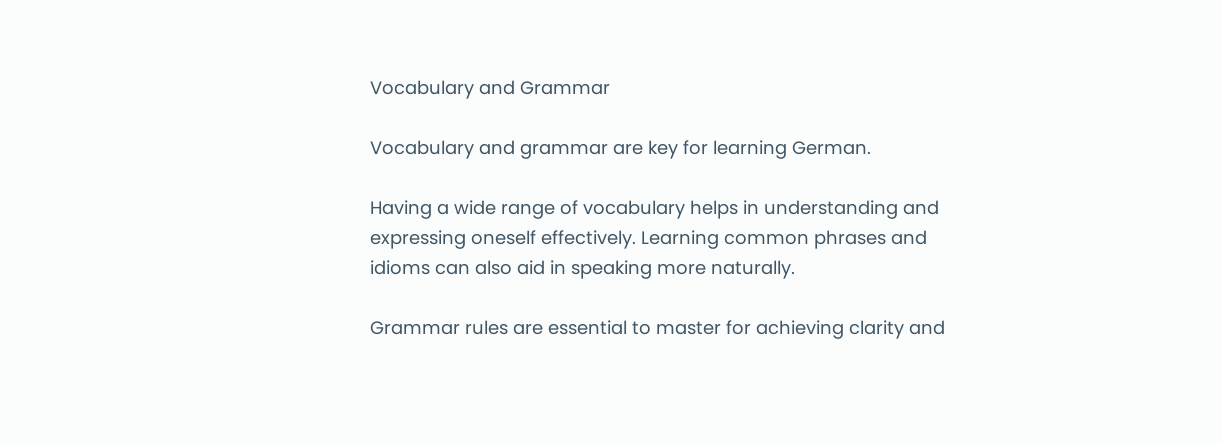Vocabulary and Grammar

Vocabulary and grammar are key for learning German.

Having a wide range of vocabulary helps in understanding and expressing oneself effectively. Learning common phrases and idioms can also aid in speaking more naturally.

Grammar rules are essential to master for achieving clarity and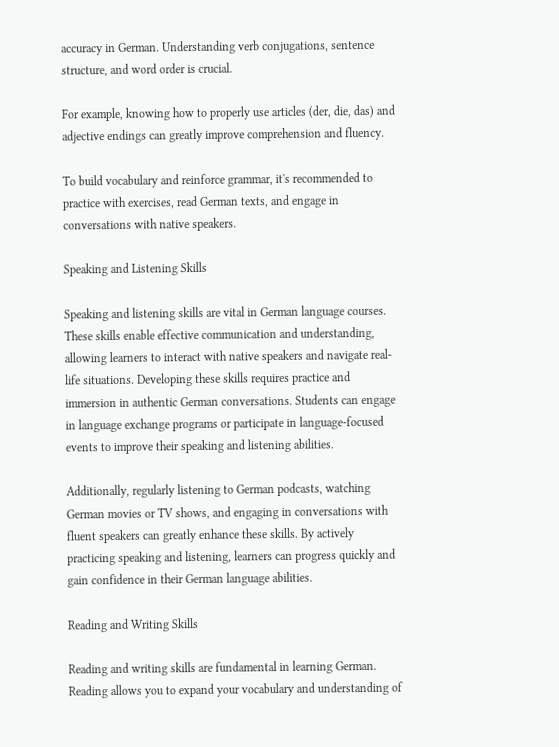accuracy in German. Understanding verb conjugations, sentence structure, and word order is crucial.

For example, knowing how to properly use articles (der, die, das) and adjective endings can greatly improve comprehension and fluency.

To build vocabulary and reinforce grammar, it's recommended to practice with exercises, read German texts, and engage in conversations with native speakers.

Speaking and Listening Skills

Speaking and listening skills are vital in German language courses. These skills enable effective communication and understanding, allowing learners to interact with native speakers and navigate real-life situations. Developing these skills requires practice and immersion in authentic German conversations. Students can engage in language exchange programs or participate in language-focused events to improve their speaking and listening abilities.

Additionally, regularly listening to German podcasts, watching German movies or TV shows, and engaging in conversations with fluent speakers can greatly enhance these skills. By actively practicing speaking and listening, learners can progress quickly and gain confidence in their German language abilities.

Reading and Writing Skills

Reading and writing skills are fundamental in learning German. Reading allows you to expand your vocabulary and understanding of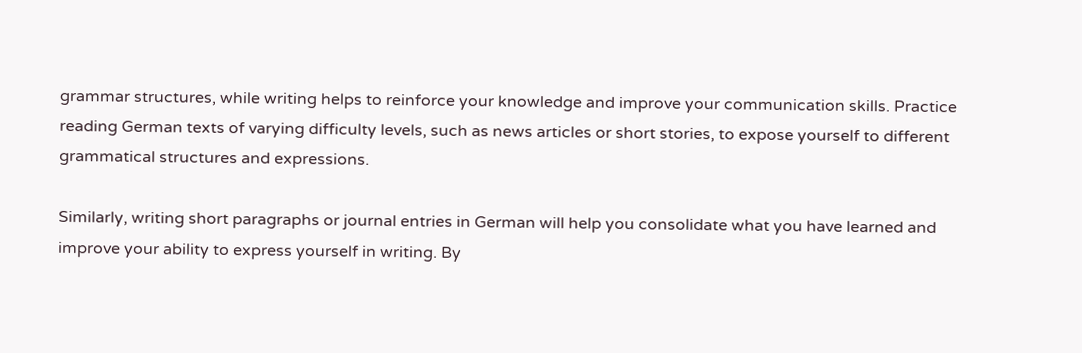grammar structures, while writing helps to reinforce your knowledge and improve your communication skills. Practice reading German texts of varying difficulty levels, such as news articles or short stories, to expose yourself to different grammatical structures and expressions.

Similarly, writing short paragraphs or journal entries in German will help you consolidate what you have learned and improve your ability to express yourself in writing. By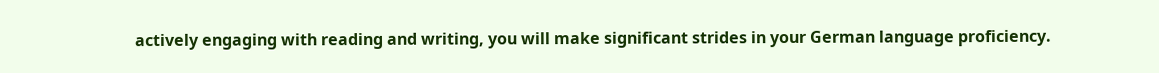actively engaging with reading and writing, you will make significant strides in your German language proficiency.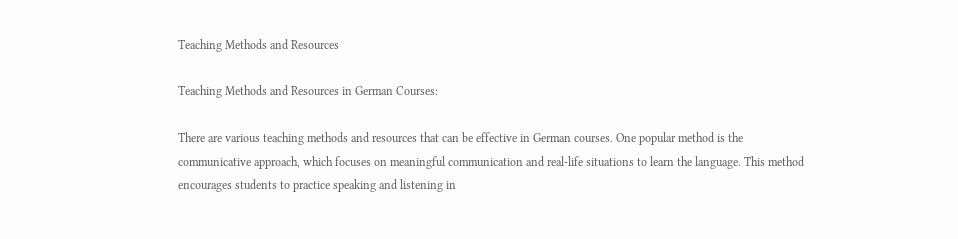Teaching Methods and Resources

Teaching Methods and Resources in German Courses:

There are various teaching methods and resources that can be effective in German courses. One popular method is the communicative approach, which focuses on meaningful communication and real-life situations to learn the language. This method encourages students to practice speaking and listening in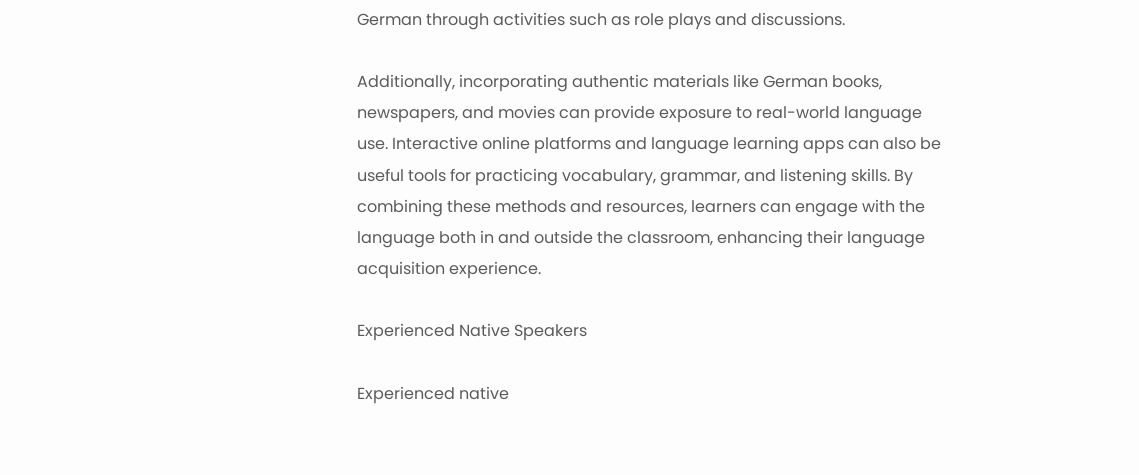German through activities such as role plays and discussions.

Additionally, incorporating authentic materials like German books, newspapers, and movies can provide exposure to real-world language use. Interactive online platforms and language learning apps can also be useful tools for practicing vocabulary, grammar, and listening skills. By combining these methods and resources, learners can engage with the language both in and outside the classroom, enhancing their language acquisition experience.

Experienced Native Speakers

Experienced native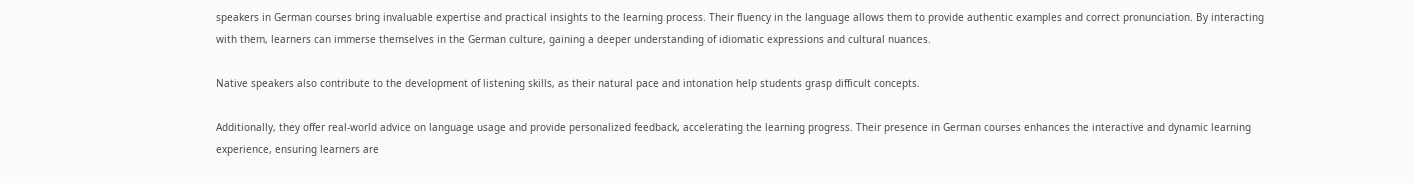speakers in German courses bring invaluable expertise and practical insights to the learning process. Their fluency in the language allows them to provide authentic examples and correct pronunciation. By interacting with them, learners can immerse themselves in the German culture, gaining a deeper understanding of idiomatic expressions and cultural nuances.

Native speakers also contribute to the development of listening skills, as their natural pace and intonation help students grasp difficult concepts.

Additionally, they offer real-world advice on language usage and provide personalized feedback, accelerating the learning progress. Their presence in German courses enhances the interactive and dynamic learning experience, ensuring learners are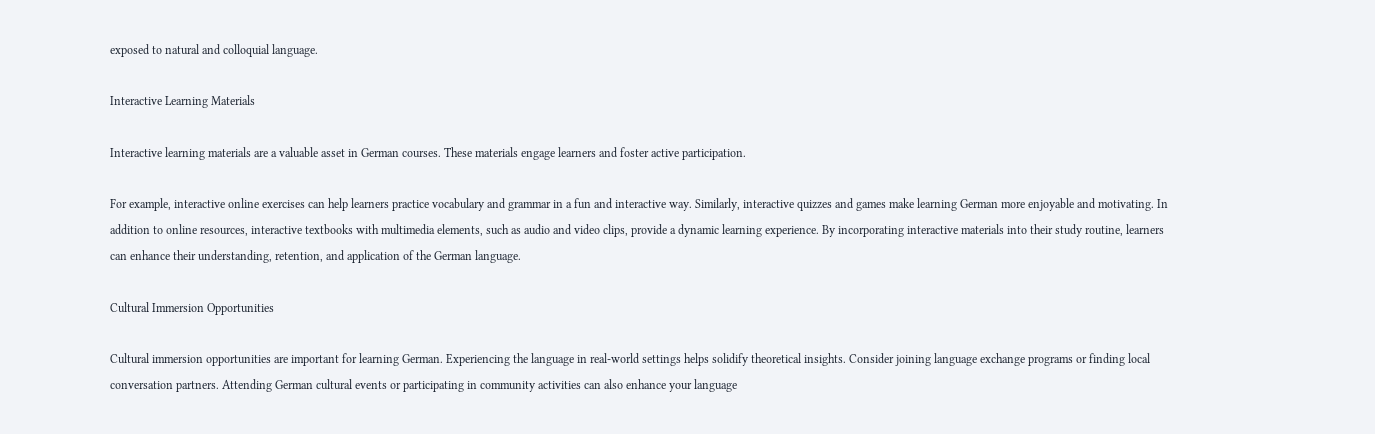exposed to natural and colloquial language.

Interactive Learning Materials

Interactive learning materials are a valuable asset in German courses. These materials engage learners and foster active participation.

For example, interactive online exercises can help learners practice vocabulary and grammar in a fun and interactive way. Similarly, interactive quizzes and games make learning German more enjoyable and motivating. In addition to online resources, interactive textbooks with multimedia elements, such as audio and video clips, provide a dynamic learning experience. By incorporating interactive materials into their study routine, learners can enhance their understanding, retention, and application of the German language.

Cultural Immersion Opportunities

Cultural immersion opportunities are important for learning German. Experiencing the language in real-world settings helps solidify theoretical insights. Consider joining language exchange programs or finding local conversation partners. Attending German cultural events or participating in community activities can also enhance your language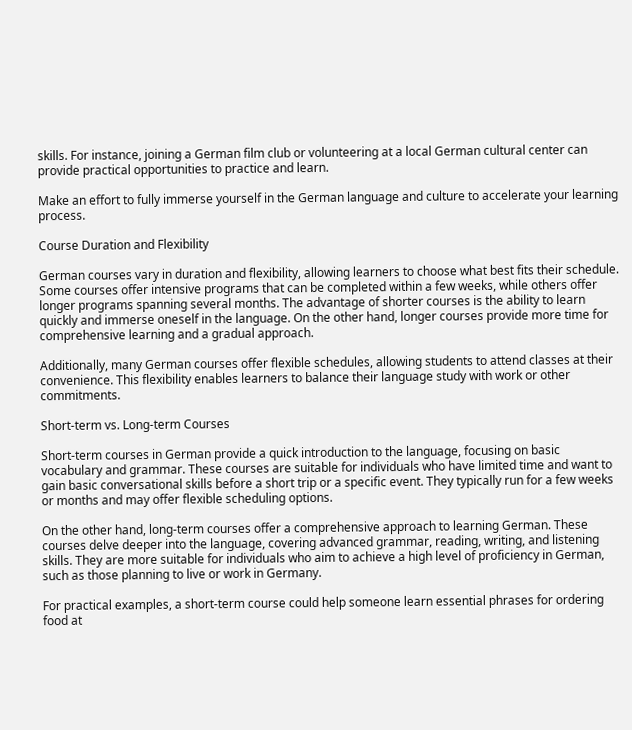skills. For instance, joining a German film club or volunteering at a local German cultural center can provide practical opportunities to practice and learn.

Make an effort to fully immerse yourself in the German language and culture to accelerate your learning process.

Course Duration and Flexibility

German courses vary in duration and flexibility, allowing learners to choose what best fits their schedule. Some courses offer intensive programs that can be completed within a few weeks, while others offer longer programs spanning several months. The advantage of shorter courses is the ability to learn quickly and immerse oneself in the language. On the other hand, longer courses provide more time for comprehensive learning and a gradual approach.

Additionally, many German courses offer flexible schedules, allowing students to attend classes at their convenience. This flexibility enables learners to balance their language study with work or other commitments.

Short-term vs. Long-term Courses

Short-term courses in German provide a quick introduction to the language, focusing on basic vocabulary and grammar. These courses are suitable for individuals who have limited time and want to gain basic conversational skills before a short trip or a specific event. They typically run for a few weeks or months and may offer flexible scheduling options.

On the other hand, long-term courses offer a comprehensive approach to learning German. These courses delve deeper into the language, covering advanced grammar, reading, writing, and listening skills. They are more suitable for individuals who aim to achieve a high level of proficiency in German, such as those planning to live or work in Germany.

For practical examples, a short-term course could help someone learn essential phrases for ordering food at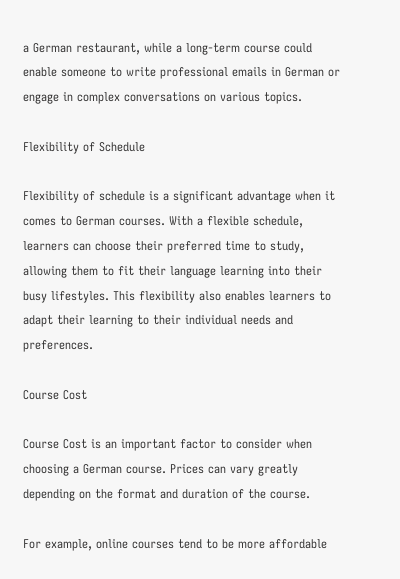a German restaurant, while a long-term course could enable someone to write professional emails in German or engage in complex conversations on various topics.

Flexibility of Schedule

Flexibility of schedule is a significant advantage when it comes to German courses. With a flexible schedule, learners can choose their preferred time to study, allowing them to fit their language learning into their busy lifestyles. This flexibility also enables learners to adapt their learning to their individual needs and preferences.

Course Cost

Course Cost is an important factor to consider when choosing a German course. Prices can vary greatly depending on the format and duration of the course.

For example, online courses tend to be more affordable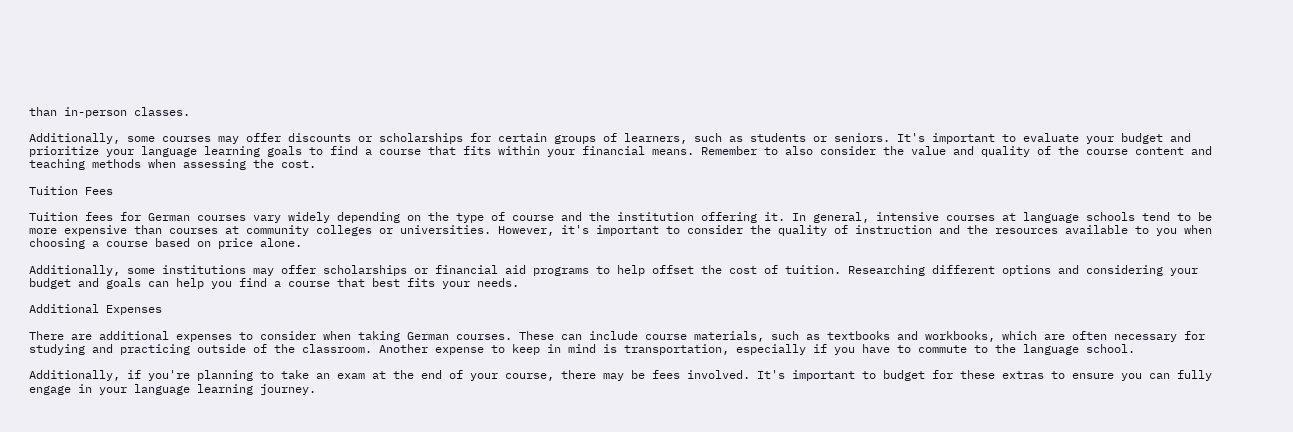than in-person classes.

Additionally, some courses may offer discounts or scholarships for certain groups of learners, such as students or seniors. It's important to evaluate your budget and prioritize your language learning goals to find a course that fits within your financial means. Remember to also consider the value and quality of the course content and teaching methods when assessing the cost.

Tuition Fees

Tuition fees for German courses vary widely depending on the type of course and the institution offering it. In general, intensive courses at language schools tend to be more expensive than courses at community colleges or universities. However, it's important to consider the quality of instruction and the resources available to you when choosing a course based on price alone.

Additionally, some institutions may offer scholarships or financial aid programs to help offset the cost of tuition. Researching different options and considering your budget and goals can help you find a course that best fits your needs.

Additional Expenses

There are additional expenses to consider when taking German courses. These can include course materials, such as textbooks and workbooks, which are often necessary for studying and practicing outside of the classroom. Another expense to keep in mind is transportation, especially if you have to commute to the language school.

Additionally, if you're planning to take an exam at the end of your course, there may be fees involved. It's important to budget for these extras to ensure you can fully engage in your language learning journey.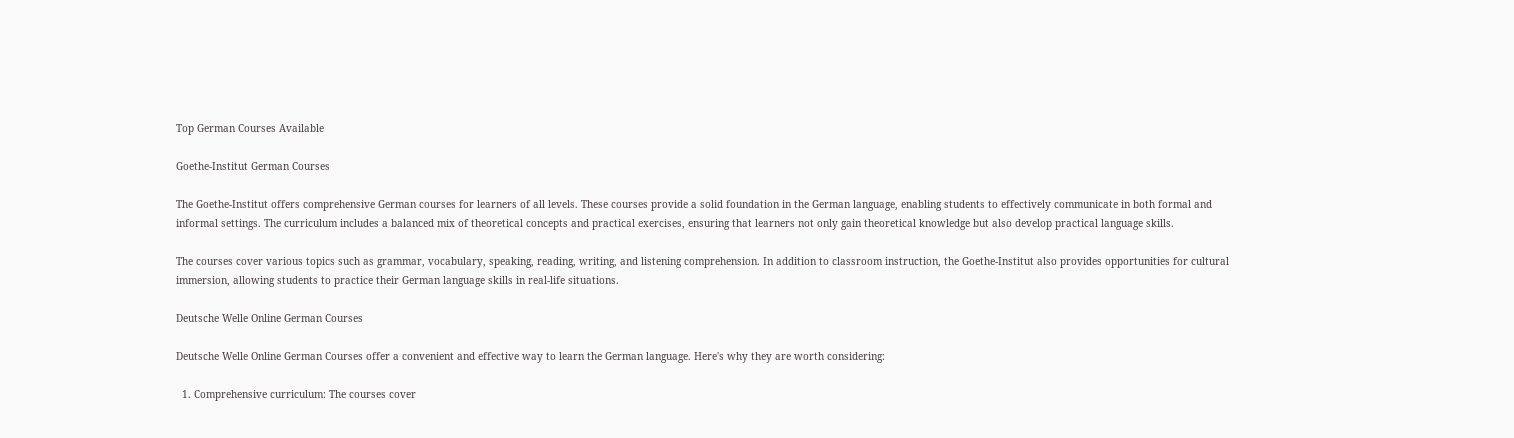Top German Courses Available

Goethe-Institut German Courses

The Goethe-Institut offers comprehensive German courses for learners of all levels. These courses provide a solid foundation in the German language, enabling students to effectively communicate in both formal and informal settings. The curriculum includes a balanced mix of theoretical concepts and practical exercises, ensuring that learners not only gain theoretical knowledge but also develop practical language skills.

The courses cover various topics such as grammar, vocabulary, speaking, reading, writing, and listening comprehension. In addition to classroom instruction, the Goethe-Institut also provides opportunities for cultural immersion, allowing students to practice their German language skills in real-life situations.

Deutsche Welle Online German Courses

Deutsche Welle Online German Courses offer a convenient and effective way to learn the German language. Here's why they are worth considering:

  1. Comprehensive curriculum: The courses cover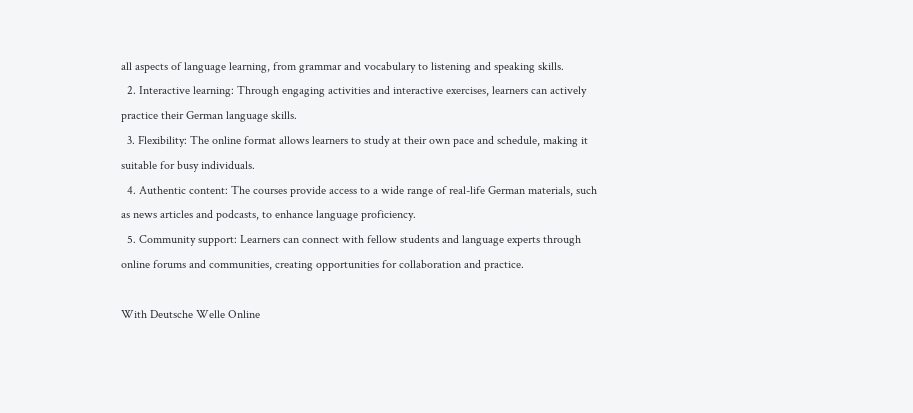all aspects of language learning, from grammar and vocabulary to listening and speaking skills.
  2. Interactive learning: Through engaging activities and interactive exercises, learners can actively practice their German language skills.
  3. Flexibility: The online format allows learners to study at their own pace and schedule, making it suitable for busy individuals.
  4. Authentic content: The courses provide access to a wide range of real-life German materials, such as news articles and podcasts, to enhance language proficiency.
  5. Community support: Learners can connect with fellow students and language experts through online forums and communities, creating opportunities for collaboration and practice.

With Deutsche Welle Online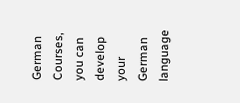German Courses, you can develop your German language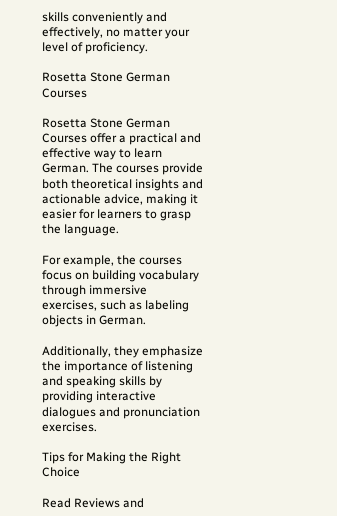skills conveniently and effectively, no matter your level of proficiency.

Rosetta Stone German Courses

Rosetta Stone German Courses offer a practical and effective way to learn German. The courses provide both theoretical insights and actionable advice, making it easier for learners to grasp the language.

For example, the courses focus on building vocabulary through immersive exercises, such as labeling objects in German.

Additionally, they emphasize the importance of listening and speaking skills by providing interactive dialogues and pronunciation exercises.

Tips for Making the Right Choice

Read Reviews and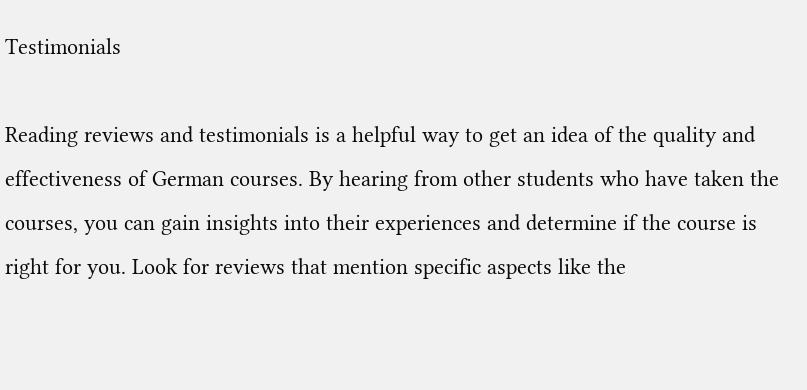Testimonials

Reading reviews and testimonials is a helpful way to get an idea of the quality and effectiveness of German courses. By hearing from other students who have taken the courses, you can gain insights into their experiences and determine if the course is right for you. Look for reviews that mention specific aspects like the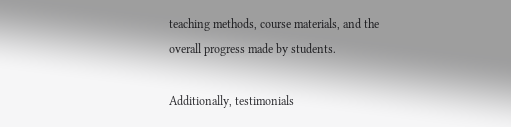teaching methods, course materials, and the overall progress made by students.

Additionally, testimonials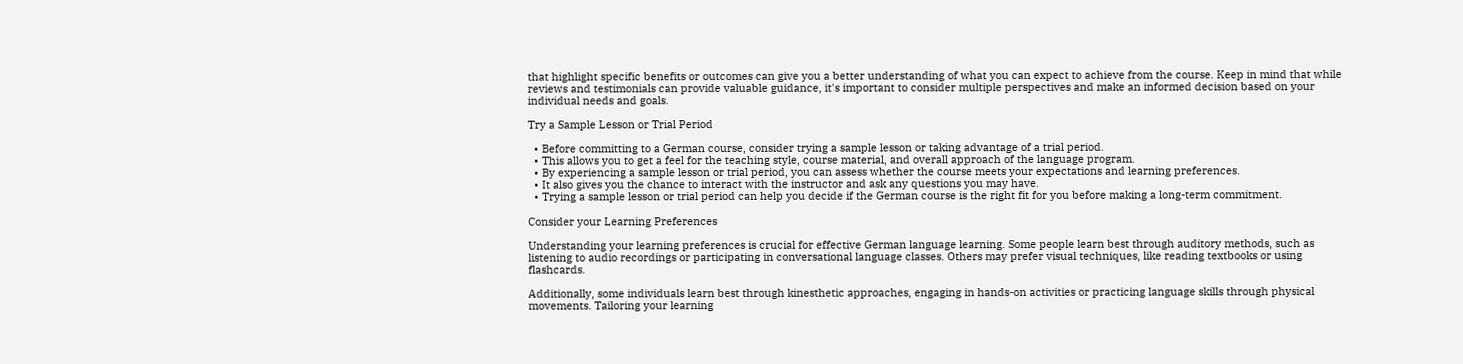that highlight specific benefits or outcomes can give you a better understanding of what you can expect to achieve from the course. Keep in mind that while reviews and testimonials can provide valuable guidance, it's important to consider multiple perspectives and make an informed decision based on your individual needs and goals.

Try a Sample Lesson or Trial Period

  • Before committing to a German course, consider trying a sample lesson or taking advantage of a trial period.
  • This allows you to get a feel for the teaching style, course material, and overall approach of the language program.
  • By experiencing a sample lesson or trial period, you can assess whether the course meets your expectations and learning preferences.
  • It also gives you the chance to interact with the instructor and ask any questions you may have.
  • Trying a sample lesson or trial period can help you decide if the German course is the right fit for you before making a long-term commitment.

Consider your Learning Preferences

Understanding your learning preferences is crucial for effective German language learning. Some people learn best through auditory methods, such as listening to audio recordings or participating in conversational language classes. Others may prefer visual techniques, like reading textbooks or using flashcards.

Additionally, some individuals learn best through kinesthetic approaches, engaging in hands-on activities or practicing language skills through physical movements. Tailoring your learning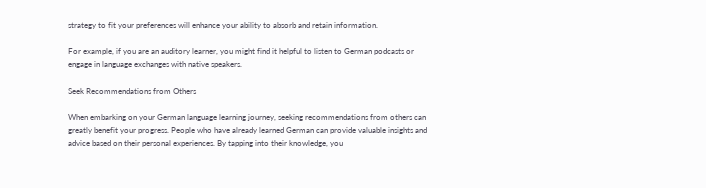strategy to fit your preferences will enhance your ability to absorb and retain information.

For example, if you are an auditory learner, you might find it helpful to listen to German podcasts or engage in language exchanges with native speakers.

Seek Recommendations from Others

When embarking on your German language learning journey, seeking recommendations from others can greatly benefit your progress. People who have already learned German can provide valuable insights and advice based on their personal experiences. By tapping into their knowledge, you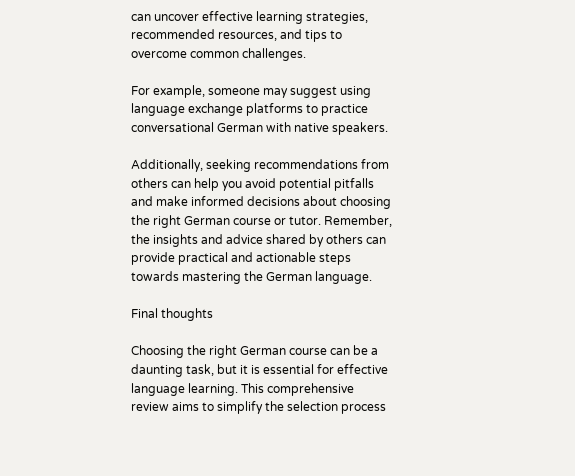can uncover effective learning strategies, recommended resources, and tips to overcome common challenges.

For example, someone may suggest using language exchange platforms to practice conversational German with native speakers.

Additionally, seeking recommendations from others can help you avoid potential pitfalls and make informed decisions about choosing the right German course or tutor. Remember, the insights and advice shared by others can provide practical and actionable steps towards mastering the German language.

Final thoughts

Choosing the right German course can be a daunting task, but it is essential for effective language learning. This comprehensive review aims to simplify the selection process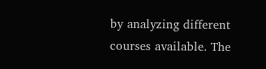by analyzing different courses available. The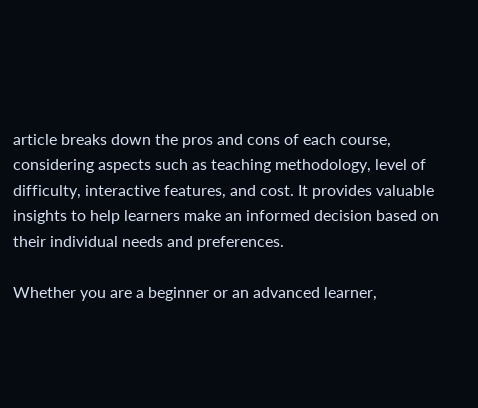article breaks down the pros and cons of each course, considering aspects such as teaching methodology, level of difficulty, interactive features, and cost. It provides valuable insights to help learners make an informed decision based on their individual needs and preferences.

Whether you are a beginner or an advanced learner,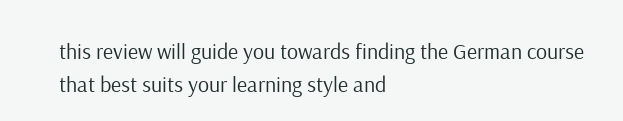this review will guide you towards finding the German course that best suits your learning style and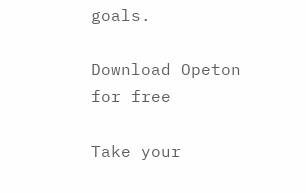goals.

Download Opeton for free

Take your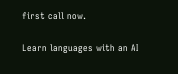first call now.

Learn languages with an AI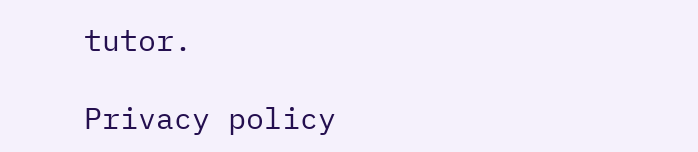tutor.

Privacy policy